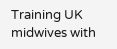Training UK midwives with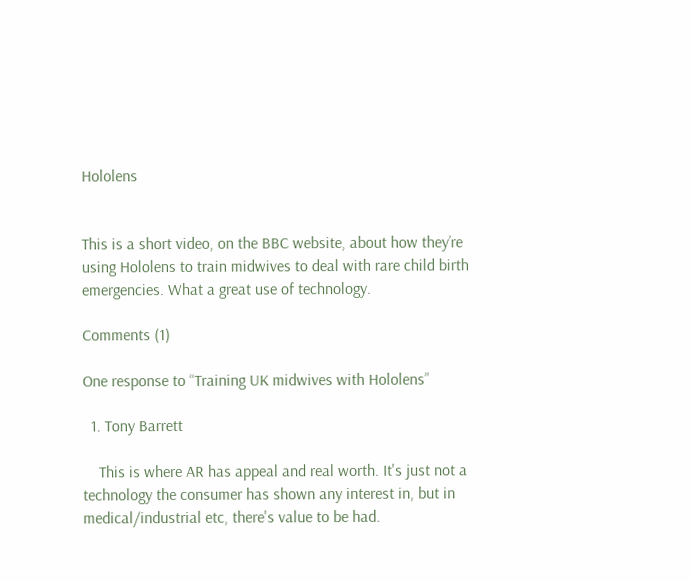Hololens


This is a short video, on the BBC website, about how they’re using Hololens to train midwives to deal with rare child birth emergencies. What a great use of technology.

Comments (1)

One response to “Training UK midwives with Hololens”

  1. Tony Barrett

    This is where AR has appeal and real worth. It's just not a technology the consumer has shown any interest in, but in medical/industrial etc, there's value to be had.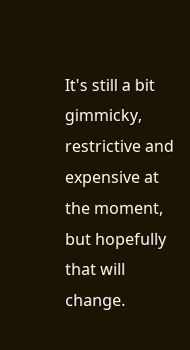It's still a bit gimmicky, restrictive and expensive at the moment, but hopefully that will change.